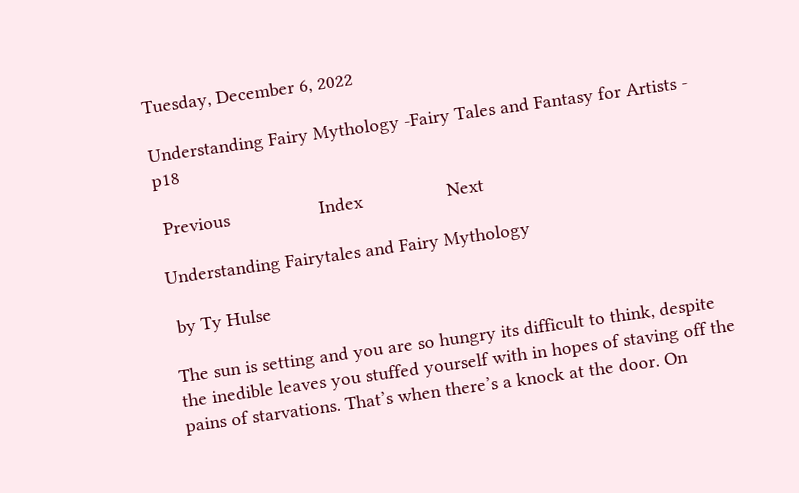Tuesday, December 6, 2022

Understanding Fairy Mythology -Fairy Tales and Fantasy for Artists - p18

 Previous                  Index                 Next

Understanding Fairytales and Fairy Mythology

 by Ty Hulse

The sun is setting and you are so hungry its difficult to think, despite the inedible leaves you stuffed yourself with in hopes of staving off the pains of starvations. That’s when there’s a knock at the door. On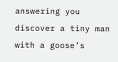answering you discover a tiny man with a goose’s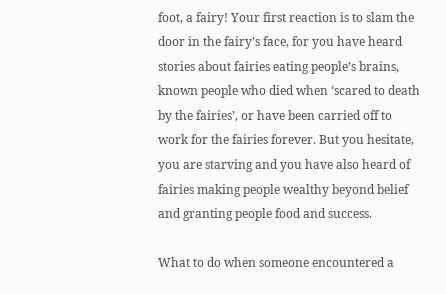foot, a fairy! Your first reaction is to slam the door in the fairy’s face, for you have heard stories about fairies eating people’s brains, known people who died when ‘scared to death by the fairies’, or have been carried off to work for the fairies forever. But you hesitate, you are starving and you have also heard of fairies making people wealthy beyond belief and granting people food and success.

What to do when someone encountered a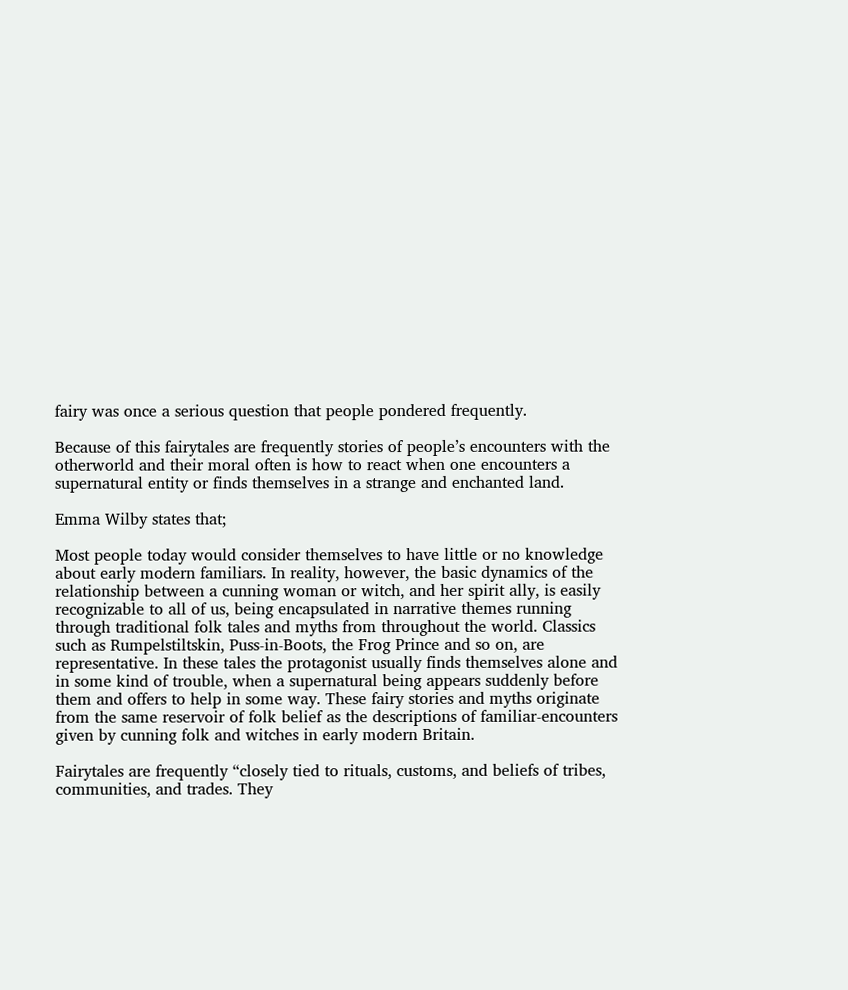fairy was once a serious question that people pondered frequently.

Because of this fairytales are frequently stories of people’s encounters with the otherworld and their moral often is how to react when one encounters a supernatural entity or finds themselves in a strange and enchanted land.

Emma Wilby states that;

Most people today would consider themselves to have little or no knowledge about early modern familiars. In reality, however, the basic dynamics of the relationship between a cunning woman or witch, and her spirit ally, is easily recognizable to all of us, being encapsulated in narrative themes running through traditional folk tales and myths from throughout the world. Classics such as Rumpelstiltskin, Puss-in-Boots, the Frog Prince and so on, are representative. In these tales the protagonist usually finds themselves alone and in some kind of trouble, when a supernatural being appears suddenly before them and offers to help in some way. These fairy stories and myths originate from the same reservoir of folk belief as the descriptions of familiar-encounters given by cunning folk and witches in early modern Britain.

Fairytales are frequently “closely tied to rituals, customs, and beliefs of tribes, communities, and trades. They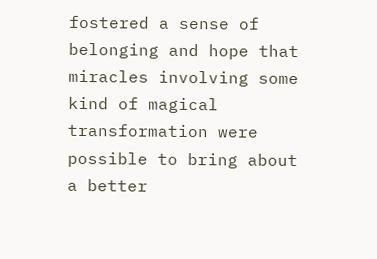fostered a sense of belonging and hope that miracles involving some kind of magical transformation were possible to bring about a better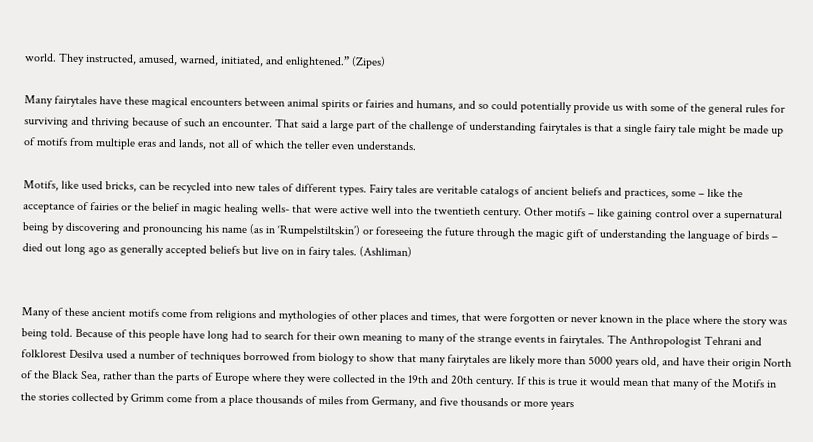world. They instructed, amused, warned, initiated, and enlightened.” (Zipes)

Many fairytales have these magical encounters between animal spirits or fairies and humans, and so could potentially provide us with some of the general rules for surviving and thriving because of such an encounter. That said a large part of the challenge of understanding fairytales is that a single fairy tale might be made up of motifs from multiple eras and lands, not all of which the teller even understands.

Motifs, like used bricks, can be recycled into new tales of different types. Fairy tales are veritable catalogs of ancient beliefs and practices, some – like the acceptance of fairies or the belief in magic healing wells- that were active well into the twentieth century. Other motifs – like gaining control over a supernatural being by discovering and pronouncing his name (as in ‘Rumpelstiltskin’) or foreseeing the future through the magic gift of understanding the language of birds – died out long ago as generally accepted beliefs but live on in fairy tales. (Ashliman)


Many of these ancient motifs come from religions and mythologies of other places and times, that were forgotten or never known in the place where the story was being told. Because of this people have long had to search for their own meaning to many of the strange events in fairytales. The Anthropologist Tehrani and folklorest Desilva used a number of techniques borrowed from biology to show that many fairytales are likely more than 5000 years old, and have their origin North of the Black Sea, rather than the parts of Europe where they were collected in the 19th and 20th century. If this is true it would mean that many of the Motifs in the stories collected by Grimm come from a place thousands of miles from Germany, and five thousands or more years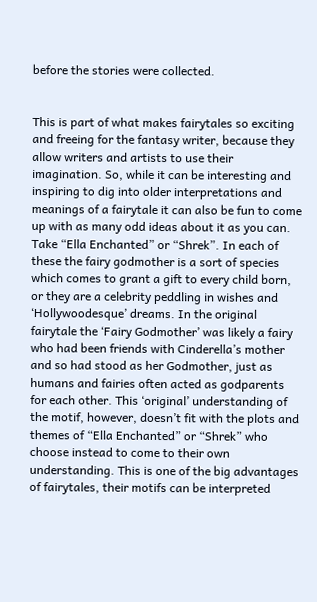before the stories were collected.


This is part of what makes fairytales so exciting and freeing for the fantasy writer, because they allow writers and artists to use their imagination. So, while it can be interesting and inspiring to dig into older interpretations and meanings of a fairytale it can also be fun to come up with as many odd ideas about it as you can. Take “Ella Enchanted” or “Shrek”. In each of these the fairy godmother is a sort of species which comes to grant a gift to every child born, or they are a celebrity peddling in wishes and ‘Hollywoodesque’ dreams. In the original fairytale the ‘Fairy Godmother’ was likely a fairy who had been friends with Cinderella’s mother and so had stood as her Godmother, just as humans and fairies often acted as godparents for each other. This ‘original’ understanding of the motif, however, doesn’t fit with the plots and themes of “Ella Enchanted” or “Shrek” who choose instead to come to their own understanding. This is one of the big advantages of fairytales, their motifs can be interpreted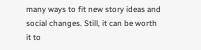many ways to fit new story ideas and social changes. Still, it can be worth it to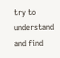try to understand and find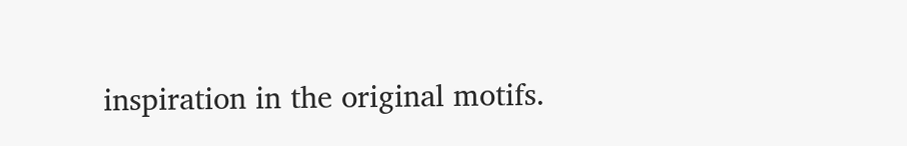inspiration in the original motifs.